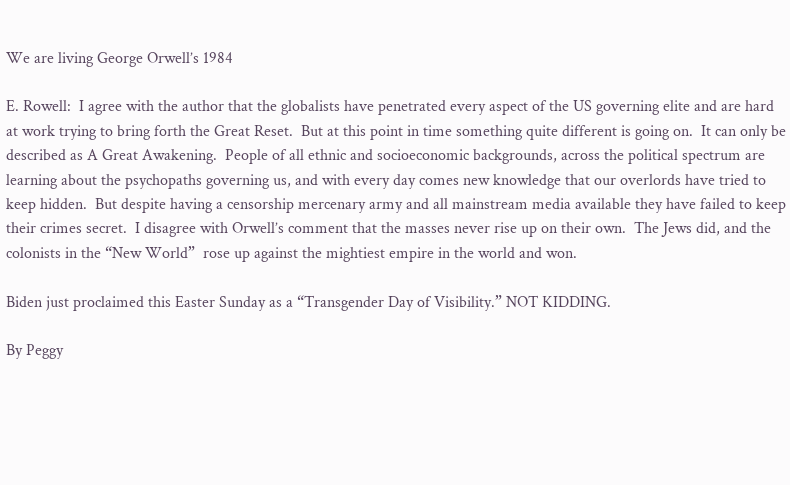We are living George Orwell’s 1984

E. Rowell:  I agree with the author that the globalists have penetrated every aspect of the US governing elite and are hard at work trying to bring forth the Great Reset.  But at this point in time something quite different is going on.  It can only be described as A Great Awakening.  People of all ethnic and socioeconomic backgrounds, across the political spectrum are learning about the psychopaths governing us, and with every day comes new knowledge that our overlords have tried to keep hidden.  But despite having a censorship mercenary army and all mainstream media available they have failed to keep their crimes secret.  I disagree with Orwell’s comment that the masses never rise up on their own.  The Jews did, and the colonists in the “New World”  rose up against the mightiest empire in the world and won.

Biden just proclaimed this Easter Sunday as a “Transgender Day of Visibility.” NOT KIDDING.

By Peggy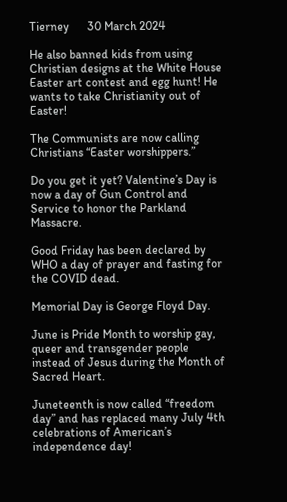Tierney      30 March 2024

He also banned kids from using Christian designs at the White House Easter art contest and egg hunt! He wants to take Christianity out of Easter!

The Communists are now calling Christians “Easter worshippers.”

Do you get it yet? Valentine’s Day is now a day of Gun Control and Service to honor the Parkland Massacre.

Good Friday has been declared by WHO a day of prayer and fasting for the COVID dead.

Memorial Day is George Floyd Day.

June is Pride Month to worship gay, queer and transgender people instead of Jesus during the Month of Sacred Heart.

Juneteenth is now called “freedom day” and has replaced many July 4th celebrations of American’s independence day!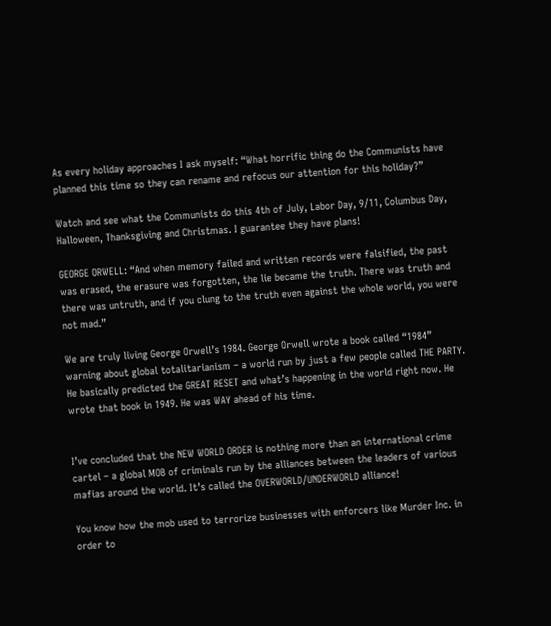As every holiday approaches I ask myself: “What horrific thing do the Communists have planned this time so they can rename and refocus our attention for this holiday?”

Watch and see what the Communists do this 4th of July, Labor Day, 9/11, Columbus Day, Halloween, Thanksgiving and Christmas. I guarantee they have plans!

GEORGE ORWELL: “And when memory failed and written records were falsified, the past was erased, the erasure was forgotten, the lie became the truth. There was truth and there was untruth, and if you clung to the truth even against the whole world, you were not mad.”

We are truly living George Orwell’s 1984. George Orwell wrote a book called “1984” warning about global totalitarianism – a world run by just a few people called THE PARTY. He basically predicted the GREAT RESET and what’s happening in the world right now. He wrote that book in 1949. He was WAY ahead of his time.


I’ve concluded that the NEW WORLD ORDER is nothing more than an international crime cartel – a global MOB of criminals run by the alliances between the leaders of various mafias around the world. It’s called the OVERWORLD/UNDERWORLD alliance!

You know how the mob used to terrorize businesses with enforcers like Murder Inc. in order to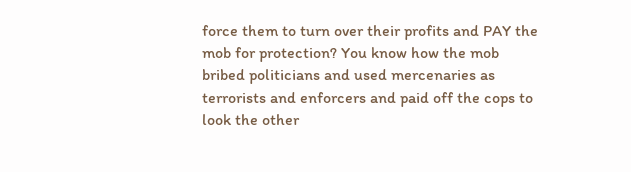force them to turn over their profits and PAY the mob for protection? You know how the mob bribed politicians and used mercenaries as terrorists and enforcers and paid off the cops to look the other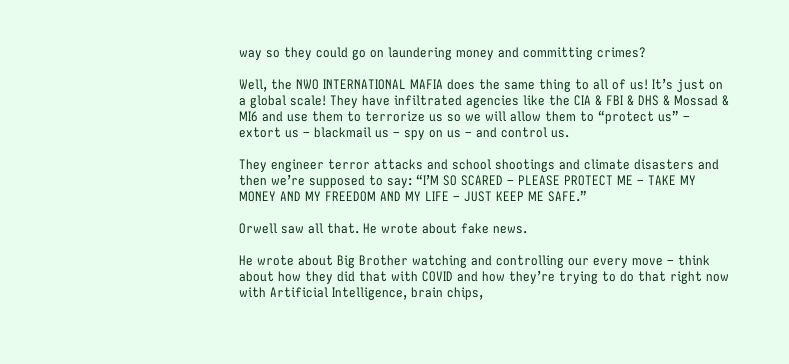way so they could go on laundering money and committing crimes?

Well, the NWO INTERNATIONAL MAFIA does the same thing to all of us! It’s just on a global scale! They have infiltrated agencies like the CIA & FBI & DHS & Mossad & MI6 and use them to terrorize us so we will allow them to “protect us” – extort us – blackmail us – spy on us – and control us.

They engineer terror attacks and school shootings and climate disasters and then we’re supposed to say: “I’M SO SCARED – PLEASE PROTECT ME – TAKE MY MONEY AND MY FREEDOM AND MY LIFE – JUST KEEP ME SAFE.”

Orwell saw all that. He wrote about fake news.

He wrote about Big Brother watching and controlling our every move – think about how they did that with COVID and how they’re trying to do that right now with Artificial Intelligence, brain chips,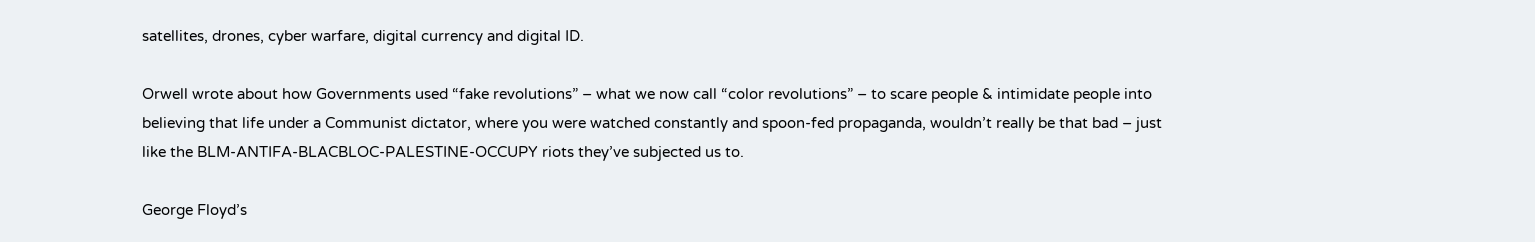satellites, drones, cyber warfare, digital currency and digital ID.

Orwell wrote about how Governments used “fake revolutions” – what we now call “color revolutions” – to scare people & intimidate people into believing that life under a Communist dictator, where you were watched constantly and spoon-fed propaganda, wouldn’t really be that bad – just like the BLM-ANTIFA-BLACBLOC-PALESTINE-OCCUPY riots they’ve subjected us to.

George Floyd’s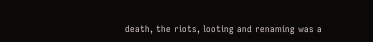death, the riots, looting and renaming was a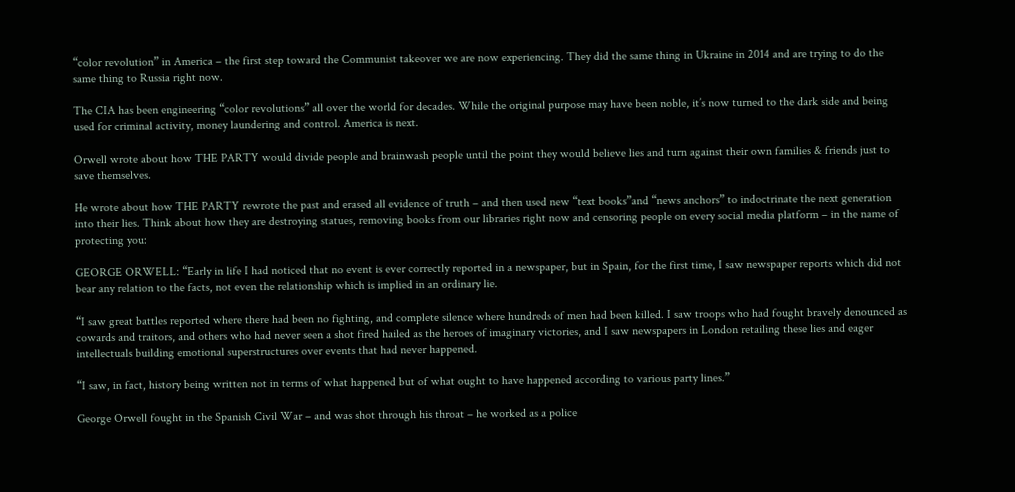“color revolution” in America – the first step toward the Communist takeover we are now experiencing. They did the same thing in Ukraine in 2014 and are trying to do the same thing to Russia right now.

The CIA has been engineering “color revolutions” all over the world for decades. While the original purpose may have been noble, it’s now turned to the dark side and being used for criminal activity, money laundering and control. America is next.

Orwell wrote about how THE PARTY would divide people and brainwash people until the point they would believe lies and turn against their own families & friends just to save themselves.

He wrote about how THE PARTY rewrote the past and erased all evidence of truth – and then used new “text books”and “news anchors” to indoctrinate the next generation into their lies. Think about how they are destroying statues, removing books from our libraries right now and censoring people on every social media platform – in the name of protecting you:

GEORGE ORWELL: “Early in life I had noticed that no event is ever correctly reported in a newspaper, but in Spain, for the first time, I saw newspaper reports which did not bear any relation to the facts, not even the relationship which is implied in an ordinary lie.

“I saw great battles reported where there had been no fighting, and complete silence where hundreds of men had been killed. I saw troops who had fought bravely denounced as cowards and traitors, and others who had never seen a shot fired hailed as the heroes of imaginary victories, and I saw newspapers in London retailing these lies and eager intellectuals building emotional superstructures over events that had never happened.

“I saw, in fact, history being written not in terms of what happened but of what ought to have happened according to various party lines.”

George Orwell fought in the Spanish Civil War – and was shot through his throat – he worked as a police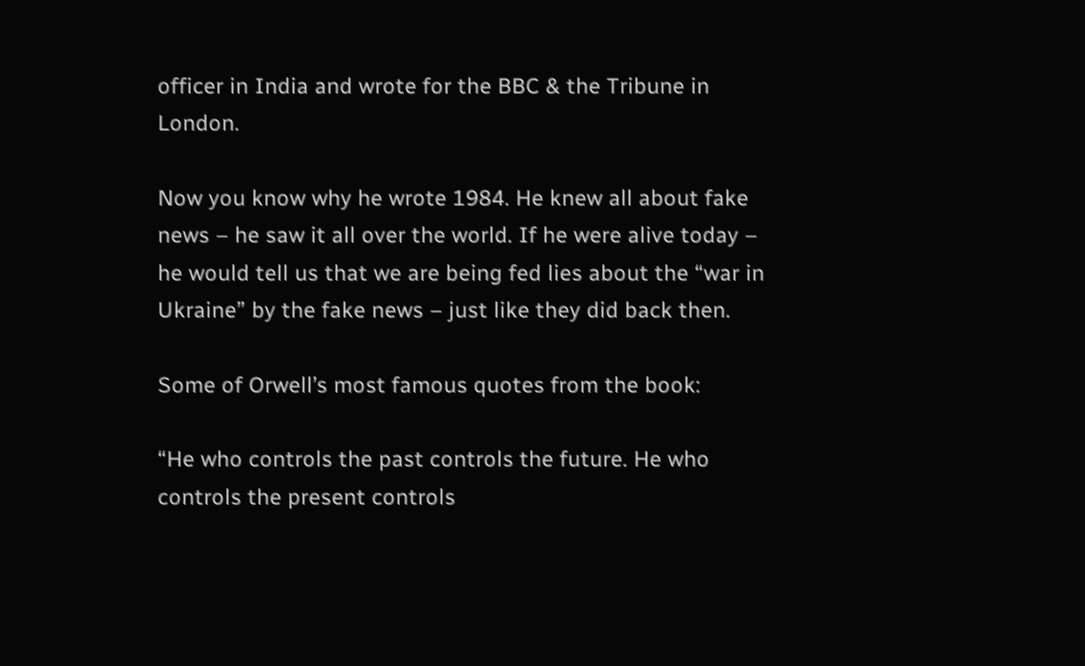officer in India and wrote for the BBC & the Tribune in London.

Now you know why he wrote 1984. He knew all about fake news – he saw it all over the world. If he were alive today – he would tell us that we are being fed lies about the “war in Ukraine” by the fake news – just like they did back then.

Some of Orwell’s most famous quotes from the book:

“He who controls the past controls the future. He who controls the present controls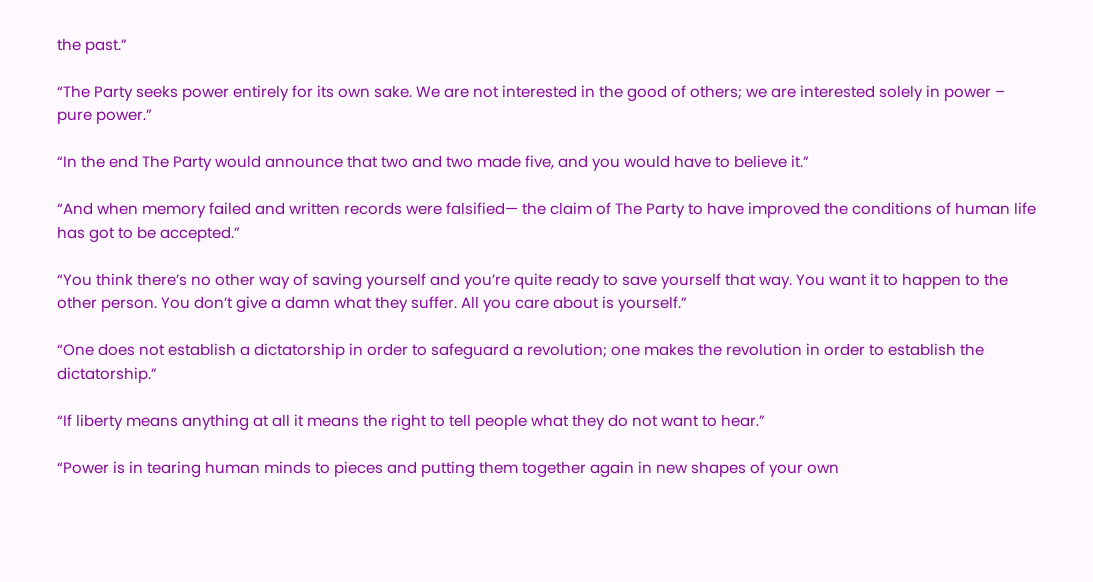the past.”

“The Party seeks power entirely for its own sake. We are not interested in the good of others; we are interested solely in power – pure power.”

“In the end The Party would announce that two and two made five, and you would have to believe it.”

“And when memory failed and written records were falsified— the claim of The Party to have improved the conditions of human life has got to be accepted.”

“You think there’s no other way of saving yourself and you’re quite ready to save yourself that way. You want it to happen to the other person. You don’t give a damn what they suffer. All you care about is yourself.”

“One does not establish a dictatorship in order to safeguard a revolution; one makes the revolution in order to establish the dictatorship.”

“If liberty means anything at all it means the right to tell people what they do not want to hear.”

“Power is in tearing human minds to pieces and putting them together again in new shapes of your own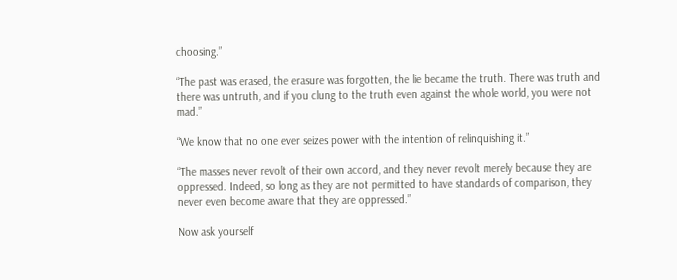choosing.”

“The past was erased, the erasure was forgotten, the lie became the truth. There was truth and there was untruth, and if you clung to the truth even against the whole world, you were not mad.”

“We know that no one ever seizes power with the intention of relinquishing it.”

“The masses never revolt of their own accord, and they never revolt merely because they are oppressed. Indeed, so long as they are not permitted to have standards of comparison, they never even become aware that they are oppressed.”

Now ask yourself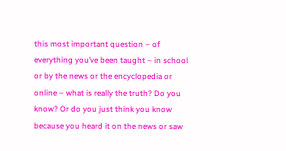this most important question – of everything you’ve been taught – in school or by the news or the encyclopedia or online – what is really the truth? Do you know? Or do you just think you know because you heard it on the news or saw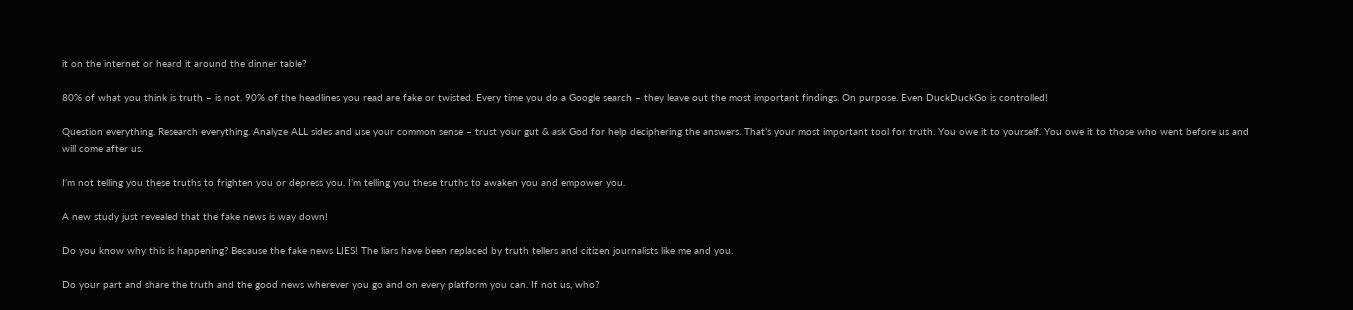it on the internet or heard it around the dinner table?

80% of what you think is truth – is not. 90% of the headlines you read are fake or twisted. Every time you do a Google search – they leave out the most important findings. On purpose. Even DuckDuckGo is controlled!

Question everything. Research everything. Analyze ALL sides and use your common sense – trust your gut & ask God for help deciphering the answers. That’s your most important tool for truth. You owe it to yourself. You owe it to those who went before us and will come after us.

I’m not telling you these truths to frighten you or depress you. I’m telling you these truths to awaken you and empower you.

A new study just revealed that the fake news is way down!

Do you know why this is happening? Because the fake news LIES! The liars have been replaced by truth tellers and citizen journalists like me and you.

Do your part and share the truth and the good news wherever you go and on every platform you can. If not us, who?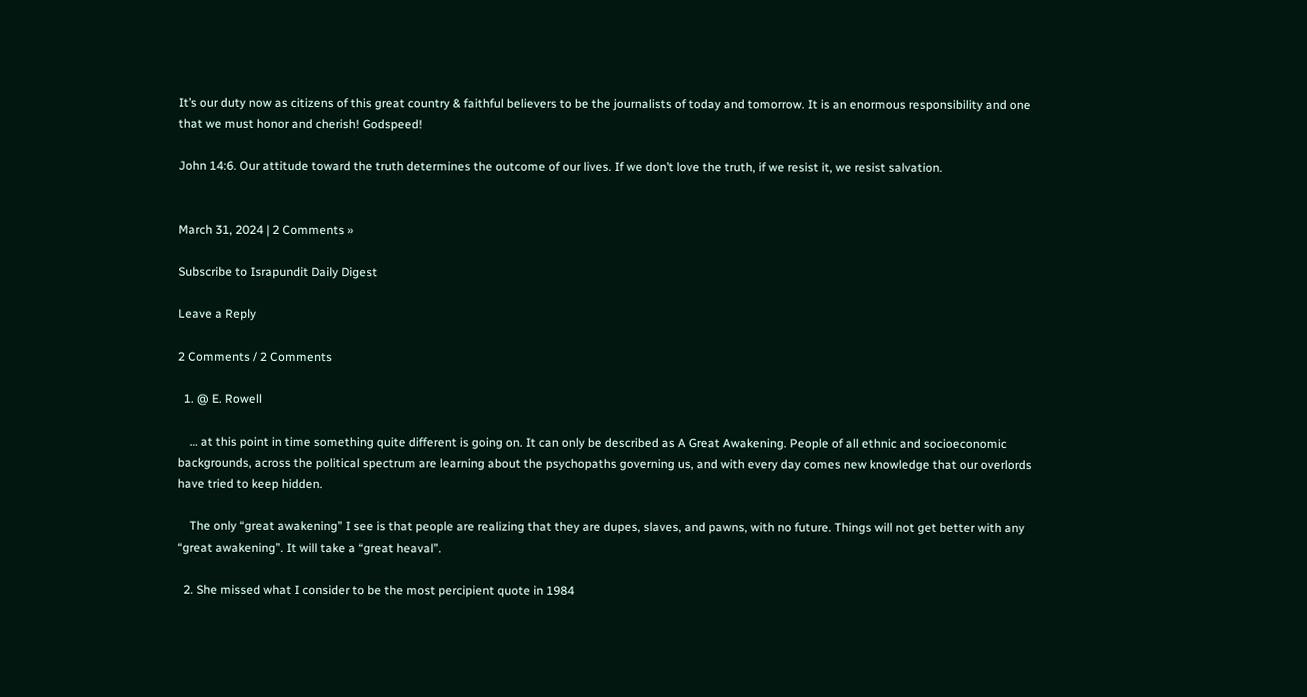It’s our duty now as citizens of this great country & faithful believers to be the journalists of today and tomorrow. It is an enormous responsibility and one that we must honor and cherish! Godspeed!

John 14:6. Our attitude toward the truth determines the outcome of our lives. If we don’t love the truth, if we resist it, we resist salvation.


March 31, 2024 | 2 Comments »

Subscribe to Israpundit Daily Digest

Leave a Reply

2 Comments / 2 Comments

  1. @ E. Rowell

    … at this point in time something quite different is going on. It can only be described as A Great Awakening. People of all ethnic and socioeconomic backgrounds, across the political spectrum are learning about the psychopaths governing us, and with every day comes new knowledge that our overlords have tried to keep hidden.

    The only “great awakening” I see is that people are realizing that they are dupes, slaves, and pawns, with no future. Things will not get better with any “great awakening”. It will take a “great heaval”.

  2. She missed what I consider to be the most percipient quote in 1984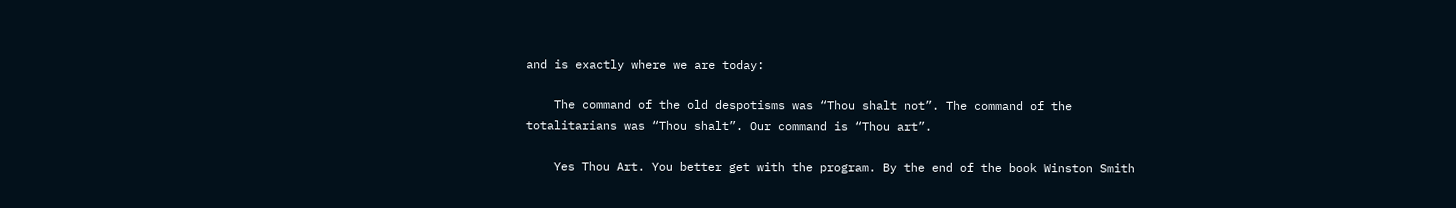and is exactly where we are today:

    The command of the old despotisms was “Thou shalt not”. The command of the totalitarians was “Thou shalt”. Our command is “Thou art”.

    Yes Thou Art. You better get with the program. By the end of the book Winston Smith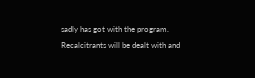sadly has got with the program. Recalcitrants will be dealt with and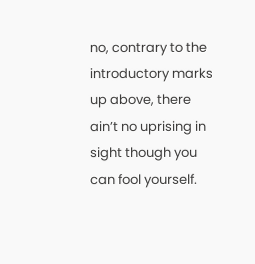no, contrary to the introductory marks up above, there ain’t no uprising in sight though you can fool yourself.